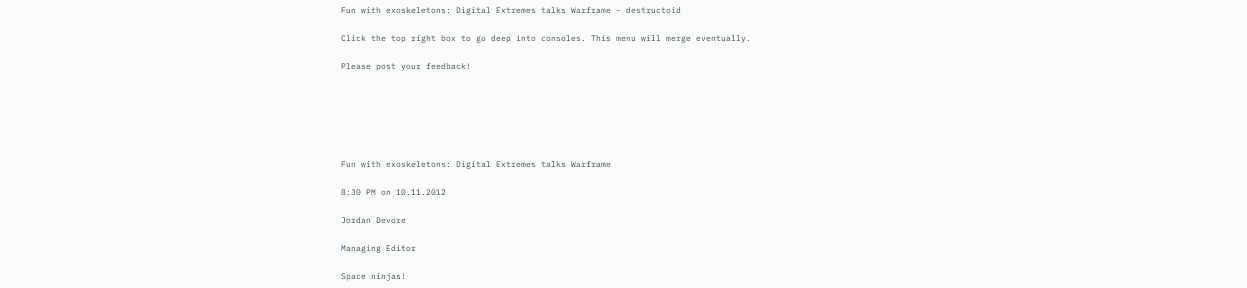Fun with exoskeletons: Digital Extremes talks Warframe - destructoid

Click the top right box to go deep into consoles. This menu will merge eventually.

Please post your feedback!






Fun with exoskeletons: Digital Extremes talks Warframe

8:30 PM on 10.11.2012

Jordan Devore

Managing Editor

Space ninjas!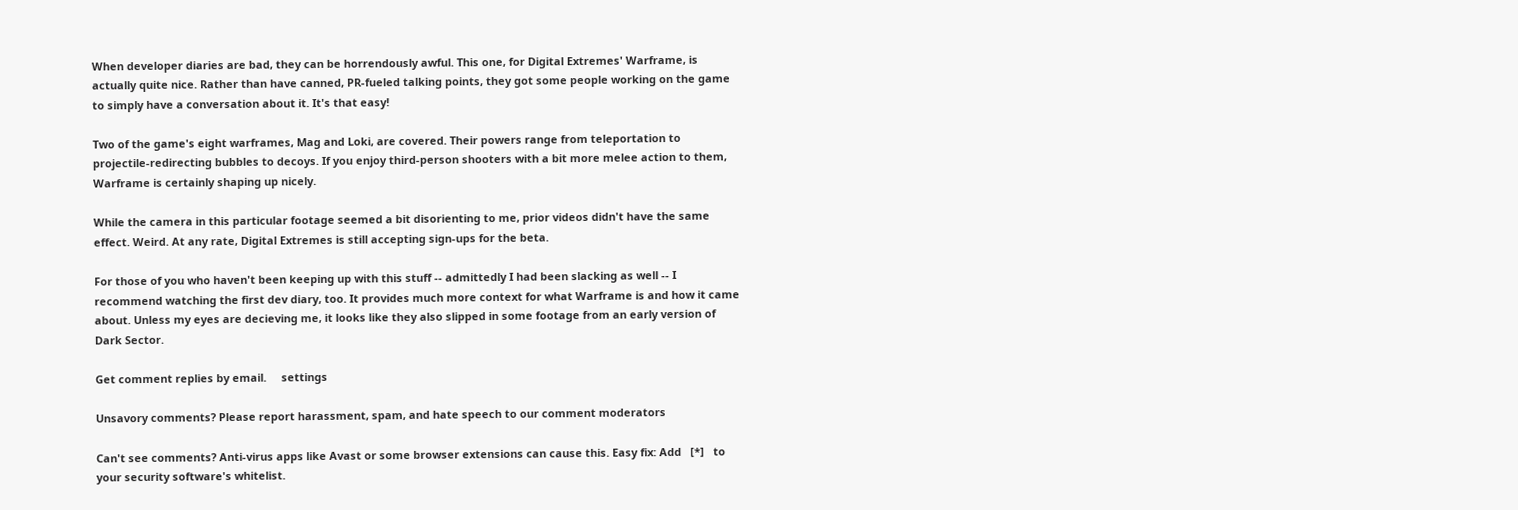When developer diaries are bad, they can be horrendously awful. This one, for Digital Extremes' Warframe, is actually quite nice. Rather than have canned, PR-fueled talking points, they got some people working on the game to simply have a conversation about it. It's that easy!

Two of the game's eight warframes, Mag and Loki, are covered. Their powers range from teleportation to projectile-redirecting bubbles to decoys. If you enjoy third-person shooters with a bit more melee action to them, Warframe is certainly shaping up nicely.

While the camera in this particular footage seemed a bit disorienting to me, prior videos didn't have the same effect. Weird. At any rate, Digital Extremes is still accepting sign-ups for the beta.

For those of you who haven't been keeping up with this stuff -- admittedly I had been slacking as well -- I recommend watching the first dev diary, too. It provides much more context for what Warframe is and how it came about. Unless my eyes are decieving me, it looks like they also slipped in some footage from an early version of Dark Sector.

Get comment replies by email.     settings

Unsavory comments? Please report harassment, spam, and hate speech to our comment moderators

Can't see comments? Anti-virus apps like Avast or some browser extensions can cause this. Easy fix: Add   [*]   to your security software's whitelist.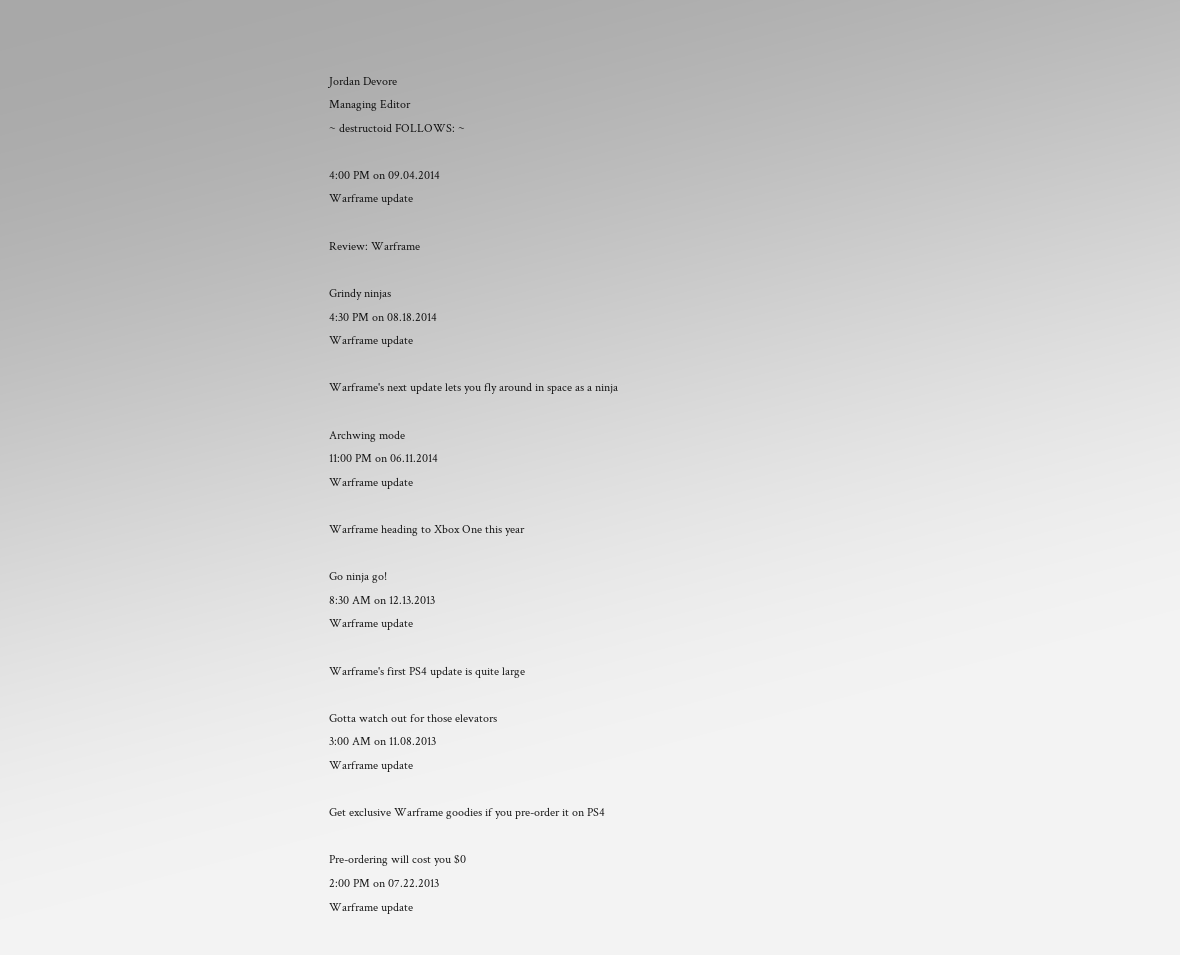Jordan Devore
Managing Editor
~ destructoid FOLLOWS: ~

4:00 PM on 09.04.2014
Warframe update

Review: Warframe

Grindy ninjas
4:30 PM on 08.18.2014
Warframe update

Warframe's next update lets you fly around in space as a ninja

Archwing mode
11:00 PM on 06.11.2014
Warframe update

Warframe heading to Xbox One this year

Go ninja go!
8:30 AM on 12.13.2013
Warframe update

Warframe's first PS4 update is quite large

Gotta watch out for those elevators
3:00 AM on 11.08.2013
Warframe update

Get exclusive Warframe goodies if you pre-order it on PS4

Pre-ordering will cost you $0
2:00 PM on 07.22.2013
Warframe update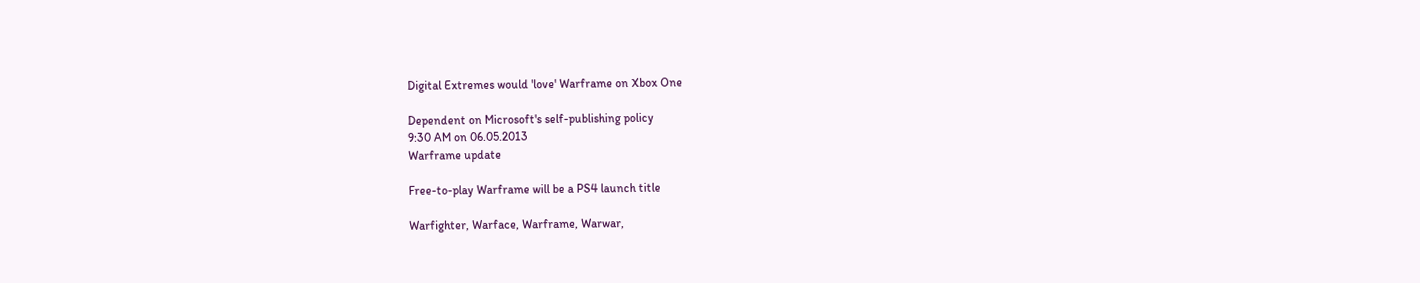Digital Extremes would 'love' Warframe on Xbox One

Dependent on Microsoft's self-publishing policy
9:30 AM on 06.05.2013
Warframe update

Free-to-play Warframe will be a PS4 launch title

Warfighter, Warface, Warframe, Warwar,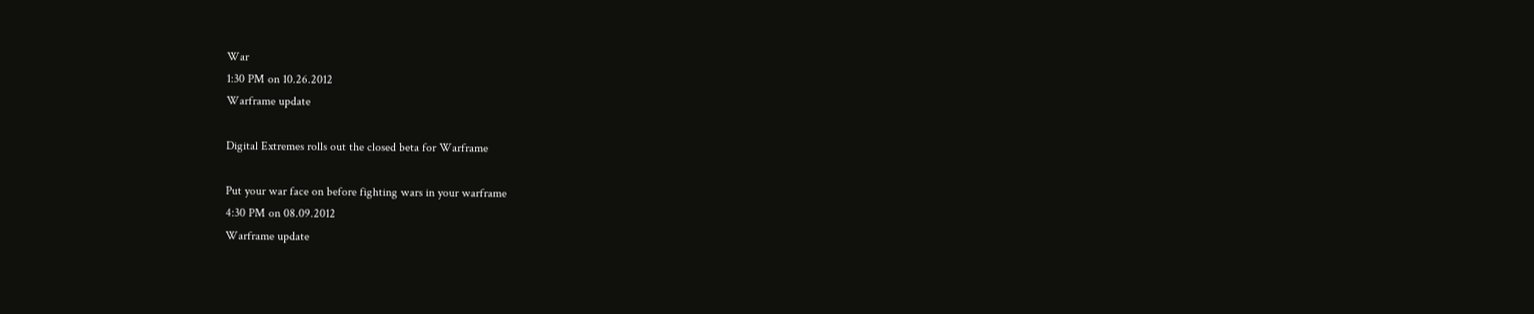War
1:30 PM on 10.26.2012
Warframe update

Digital Extremes rolls out the closed beta for Warframe

Put your war face on before fighting wars in your warframe
4:30 PM on 08.09.2012
Warframe update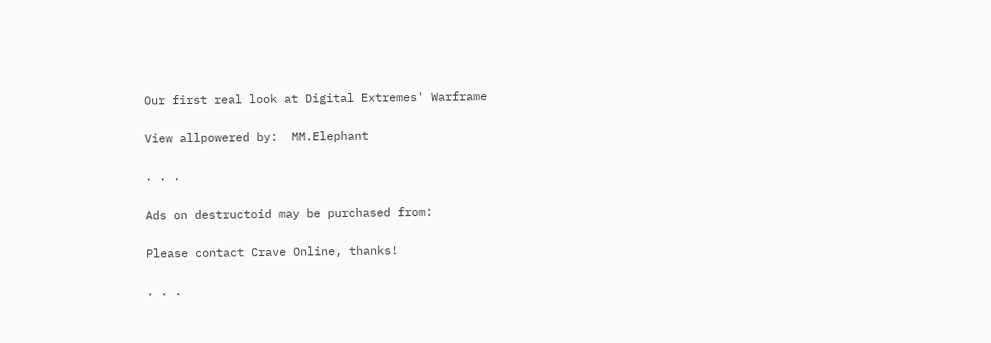Our first real look at Digital Extremes' Warframe

View allpowered by:  MM.Elephant

. . .

Ads on destructoid may be purchased from:

Please contact Crave Online, thanks!

. . .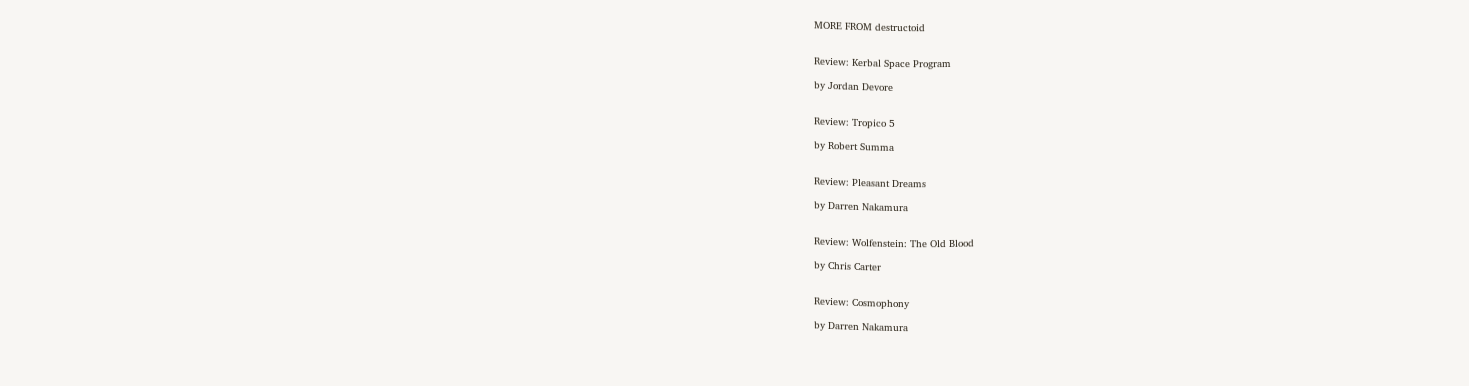MORE FROM destructoid


Review: Kerbal Space Program

by Jordan Devore


Review: Tropico 5

by Robert Summa


Review: Pleasant Dreams

by Darren Nakamura


Review: Wolfenstein: The Old Blood

by Chris Carter


Review: Cosmophony

by Darren Nakamura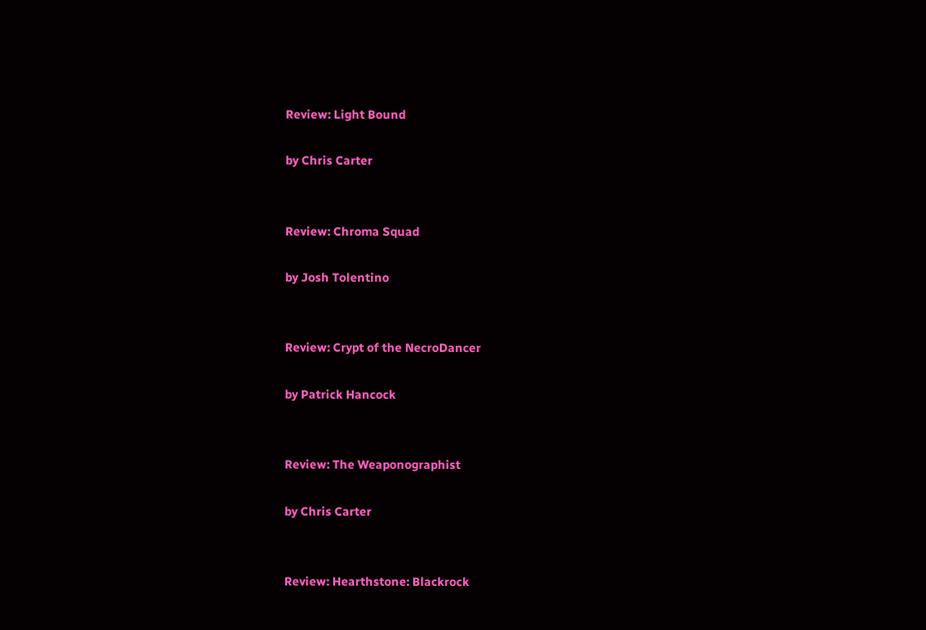Review: Light Bound

by Chris Carter


Review: Chroma Squad

by Josh Tolentino


Review: Crypt of the NecroDancer

by Patrick Hancock


Review: The Weaponographist

by Chris Carter


Review: Hearthstone: Blackrock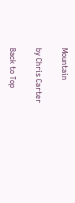Mountain

by Chris Carter

Back to Top